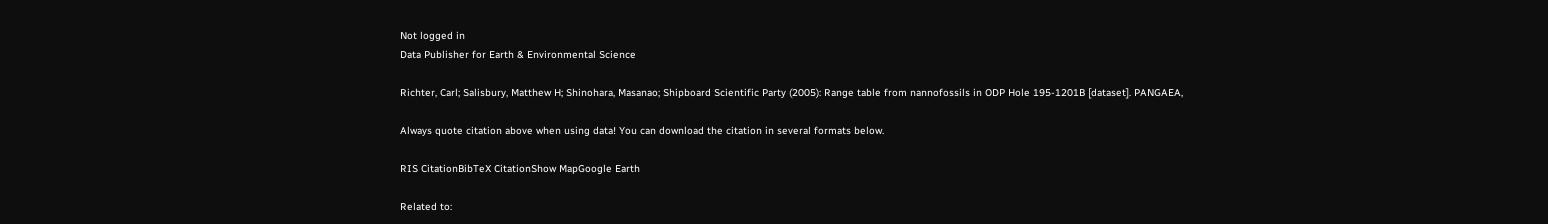Not logged in
Data Publisher for Earth & Environmental Science

Richter, Carl; Salisbury, Matthew H; Shinohara, Masanao; Shipboard Scientific Party (2005): Range table from nannofossils in ODP Hole 195-1201B [dataset]. PANGAEA,

Always quote citation above when using data! You can download the citation in several formats below.

RIS CitationBibTeX CitationShow MapGoogle Earth

Related to: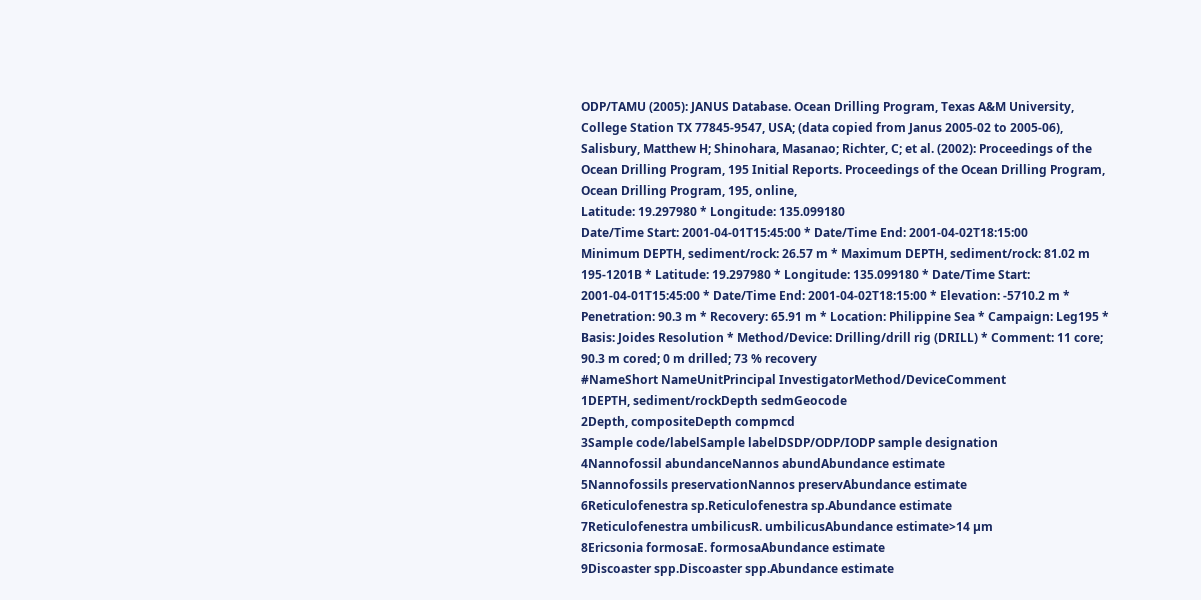ODP/TAMU (2005): JANUS Database. Ocean Drilling Program, Texas A&M University, College Station TX 77845-9547, USA; (data copied from Janus 2005-02 to 2005-06),
Salisbury, Matthew H; Shinohara, Masanao; Richter, C; et al. (2002): Proceedings of the Ocean Drilling Program, 195 Initial Reports. Proceedings of the Ocean Drilling Program, Ocean Drilling Program, 195, online,
Latitude: 19.297980 * Longitude: 135.099180
Date/Time Start: 2001-04-01T15:45:00 * Date/Time End: 2001-04-02T18:15:00
Minimum DEPTH, sediment/rock: 26.57 m * Maximum DEPTH, sediment/rock: 81.02 m
195-1201B * Latitude: 19.297980 * Longitude: 135.099180 * Date/Time Start: 2001-04-01T15:45:00 * Date/Time End: 2001-04-02T18:15:00 * Elevation: -5710.2 m * Penetration: 90.3 m * Recovery: 65.91 m * Location: Philippine Sea * Campaign: Leg195 * Basis: Joides Resolution * Method/Device: Drilling/drill rig (DRILL) * Comment: 11 core; 90.3 m cored; 0 m drilled; 73 % recovery
#NameShort NameUnitPrincipal InvestigatorMethod/DeviceComment
1DEPTH, sediment/rockDepth sedmGeocode
2Depth, compositeDepth compmcd
3Sample code/labelSample labelDSDP/ODP/IODP sample designation
4Nannofossil abundanceNannos abundAbundance estimate
5Nannofossils preservationNannos preservAbundance estimate
6Reticulofenestra sp.Reticulofenestra sp.Abundance estimate
7Reticulofenestra umbilicusR. umbilicusAbundance estimate>14 µm
8Ericsonia formosaE. formosaAbundance estimate
9Discoaster spp.Discoaster spp.Abundance estimate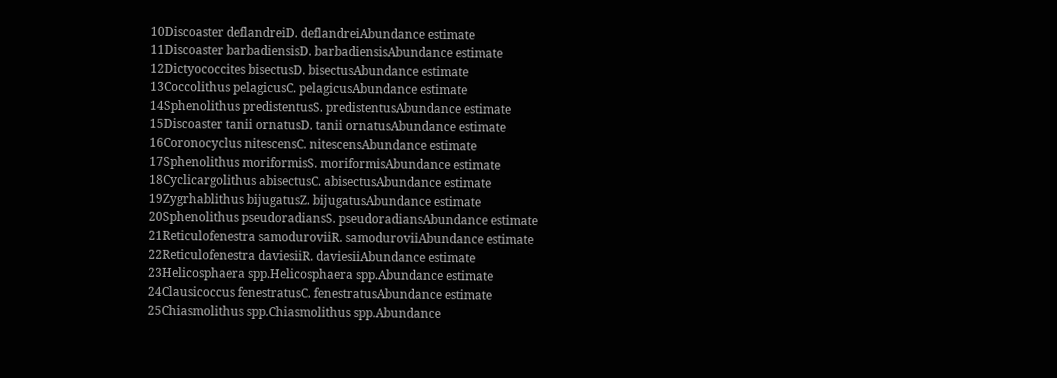10Discoaster deflandreiD. deflandreiAbundance estimate
11Discoaster barbadiensisD. barbadiensisAbundance estimate
12Dictyococcites bisectusD. bisectusAbundance estimate
13Coccolithus pelagicusC. pelagicusAbundance estimate
14Sphenolithus predistentusS. predistentusAbundance estimate
15Discoaster tanii ornatusD. tanii ornatusAbundance estimate
16Coronocyclus nitescensC. nitescensAbundance estimate
17Sphenolithus moriformisS. moriformisAbundance estimate
18Cyclicargolithus abisectusC. abisectusAbundance estimate
19Zygrhablithus bijugatusZ. bijugatusAbundance estimate
20Sphenolithus pseudoradiansS. pseudoradiansAbundance estimate
21Reticulofenestra samoduroviiR. samoduroviiAbundance estimate
22Reticulofenestra daviesiiR. daviesiiAbundance estimate
23Helicosphaera spp.Helicosphaera spp.Abundance estimate
24Clausicoccus fenestratusC. fenestratusAbundance estimate
25Chiasmolithus spp.Chiasmolithus spp.Abundance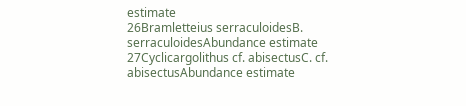estimate
26Bramletteius serraculoidesB. serraculoidesAbundance estimate
27Cyclicargolithus cf. abisectusC. cf. abisectusAbundance estimate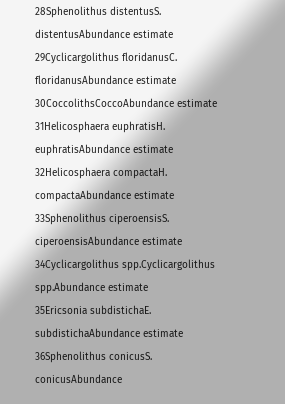28Sphenolithus distentusS. distentusAbundance estimate
29Cyclicargolithus floridanusC. floridanusAbundance estimate
30CoccolithsCoccoAbundance estimate
31Helicosphaera euphratisH. euphratisAbundance estimate
32Helicosphaera compactaH. compactaAbundance estimate
33Sphenolithus ciperoensisS. ciperoensisAbundance estimate
34Cyclicargolithus spp.Cyclicargolithus spp.Abundance estimate
35Ericsonia subdistichaE. subdistichaAbundance estimate
36Sphenolithus conicusS. conicusAbundance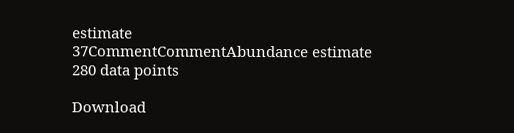estimate
37CommentCommentAbundance estimate
280 data points

Download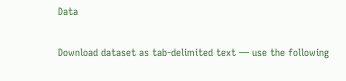Data

Download dataset as tab-delimited text — use the following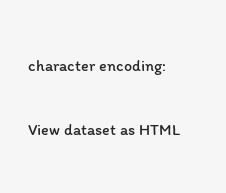character encoding:

View dataset as HTML